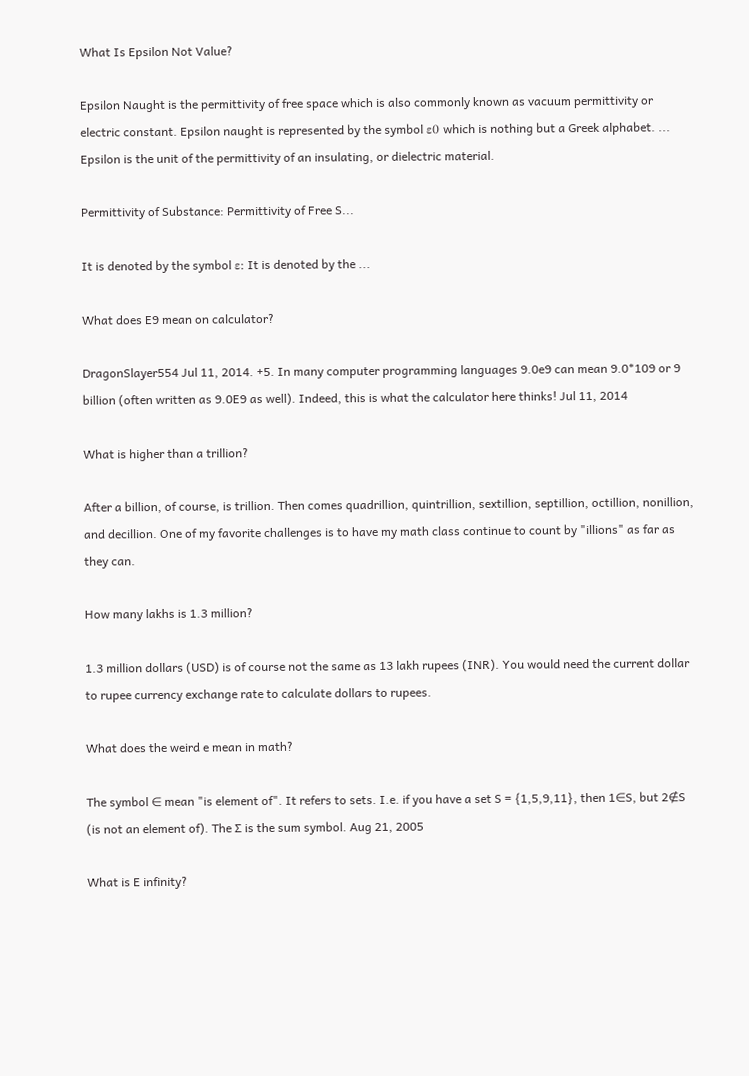What Is Epsilon Not Value?

Epsilon Naught is the permittivity of free space which is also commonly known as vacuum permittivity or electric constant. Epsilon naught is represented by the symbol ε0 which is nothing but a Greek alphabet. ... Epsilon is the unit of the permittivity of an insulating, or dielectric material.

Permittivity of Substance: Permittivity of Free S...

It is denoted by the symbol ε: It is denoted by the ...

What does E9 mean on calculator?

DragonSlayer554 Jul 11, 2014. +5. In many computer programming languages 9.0e9 can mean 9.0*109 or 9 billion (often written as 9.0E9 as well). Indeed, this is what the calculator here thinks! Jul 11, 2014

What is higher than a trillion?

After a billion, of course, is trillion. Then comes quadrillion, quintrillion, sextillion, septillion, octillion, nonillion, and decillion. One of my favorite challenges is to have my math class continue to count by "illions" as far as they can.

How many lakhs is 1.3 million?

1.3 million dollars (USD) is of course not the same as 13 lakh rupees (INR). You would need the current dollar to rupee currency exchange rate to calculate dollars to rupees.

What does the weird e mean in math?

The symbol ∈ mean "is element of". It refers to sets. I.e. if you have a set S = {1,5,9,11}, then 1∈S, but 2∉S (is not an element of). The ∑ is the sum symbol. Aug 21, 2005

What is E infinity?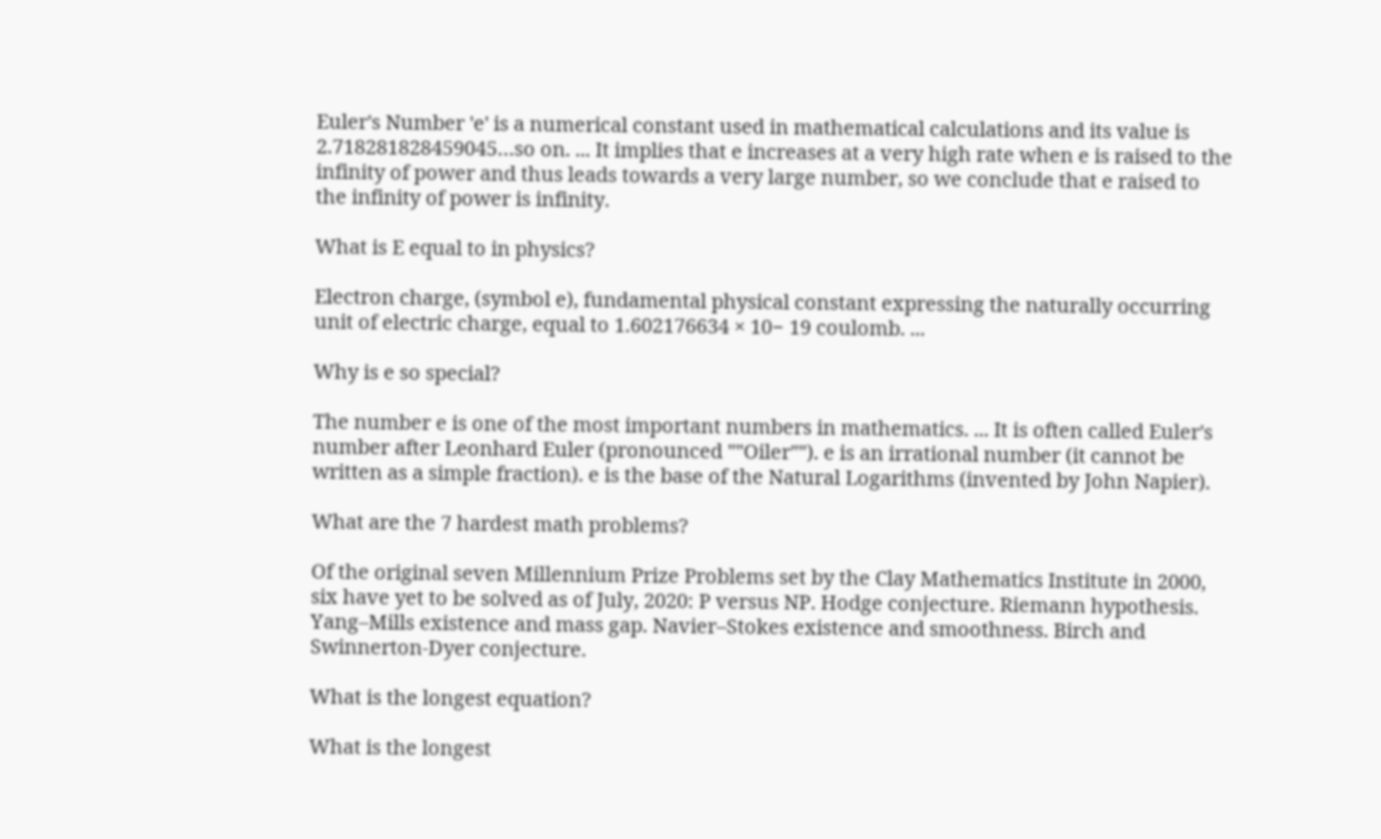Euler's Number 'e' is a numerical constant used in mathematical calculations and its value is 2.718281828459045…so on. ... It implies that e increases at a very high rate when e is raised to the infinity of power and thus leads towards a very large number, so we conclude that e raised to the infinity of power is infinity.

What is E equal to in physics?

Electron charge, (symbol e), fundamental physical constant expressing the naturally occurring unit of electric charge, equal to 1.602176634 × 10− 19 coulomb. ...

Why is e so special?

The number e is one of the most important numbers in mathematics. ... It is often called Euler's number after Leonhard Euler (pronounced ""Oiler""). e is an irrational number (it cannot be written as a simple fraction). e is the base of the Natural Logarithms (invented by John Napier).

What are the 7 hardest math problems?

Of the original seven Millennium Prize Problems set by the Clay Mathematics Institute in 2000, six have yet to be solved as of July, 2020: P versus NP. Hodge conjecture. Riemann hypothesis. Yang–Mills existence and mass gap. Navier–Stokes existence and smoothness. Birch and Swinnerton-Dyer conjecture.

What is the longest equation?

What is the longest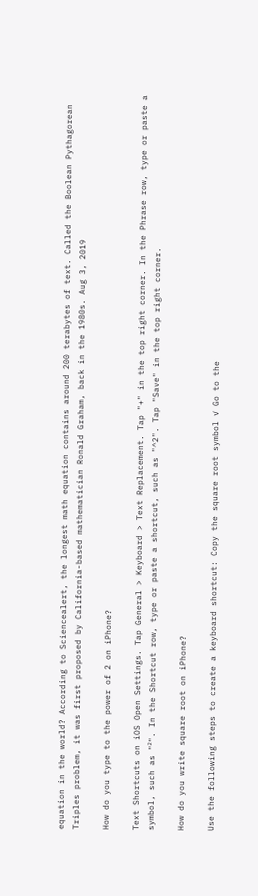equation in the world? According to Sciencealert, the longest math equation contains around 200 terabytes of text. Called the Boolean Pythagorean Triples problem, it was first proposed by California-based mathematician Ronald Graham, back in the 1980s. Aug 3, 2019

How do you type to the power of 2 on iPhone?

Text Shortcuts on iOS Open Settings. Tap General > Keyboard > Text Replacement. Tap "+" in the top right corner. In the Phrase row, type or paste a symbol, such as "²". In the Shortcut row, type or paste a shortcut, such as "^2". Tap "Save" in the top right corner.

How do you write square root on iPhone?

Use the following steps to create a keyboard shortcut: Copy the square root symbol √ Go to the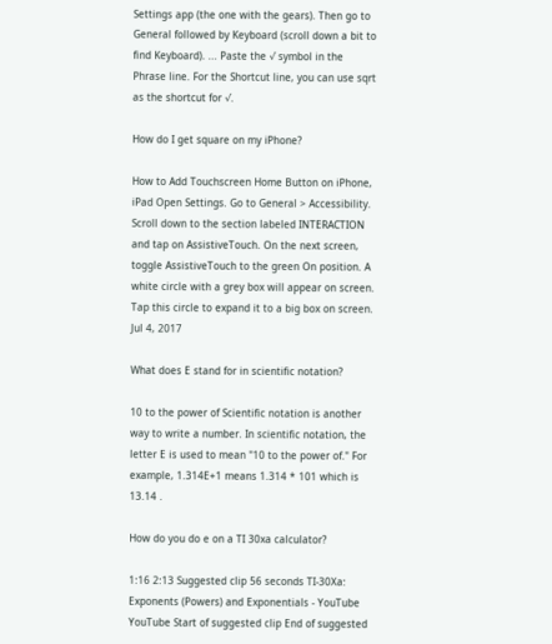Settings app (the one with the gears). Then go to General followed by Keyboard (scroll down a bit to find Keyboard). ... Paste the √ symbol in the Phrase line. For the Shortcut line, you can use sqrt as the shortcut for √.

How do I get square on my iPhone?

How to Add Touchscreen Home Button on iPhone, iPad Open Settings. Go to General > Accessibility. Scroll down to the section labeled INTERACTION and tap on AssistiveTouch. On the next screen, toggle AssistiveTouch to the green On position. A white circle with a grey box will appear on screen. Tap this circle to expand it to a big box on screen. Jul 4, 2017

What does E stand for in scientific notation?

10 to the power of Scientific notation is another way to write a number. In scientific notation, the letter E is used to mean "10 to the power of." For example, 1.314E+1 means 1.314 * 101 which is 13.14 .

How do you do e on a TI 30xa calculator?

1:16 2:13 Suggested clip 56 seconds TI-30Xa: Exponents (Powers) and Exponentials - YouTube YouTube Start of suggested clip End of suggested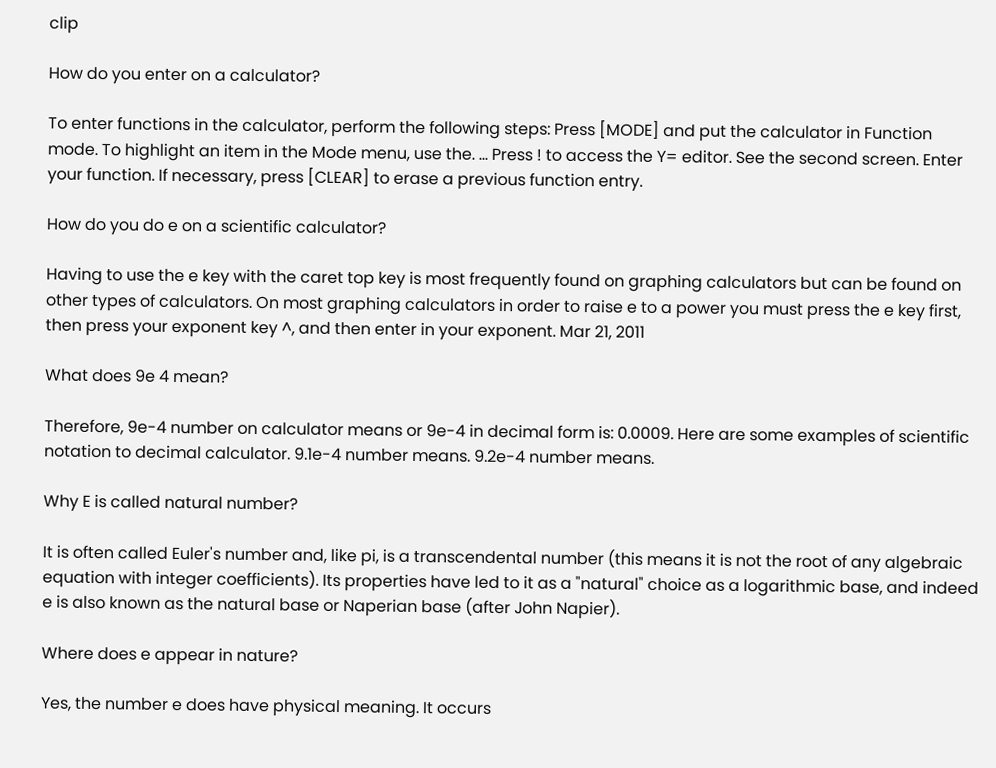clip

How do you enter on a calculator?

To enter functions in the calculator, perform the following steps: Press [MODE] and put the calculator in Function mode. To highlight an item in the Mode menu, use the. ... Press ! to access the Y= editor. See the second screen. Enter your function. If necessary, press [CLEAR] to erase a previous function entry.

How do you do e on a scientific calculator?

Having to use the e key with the caret top key is most frequently found on graphing calculators but can be found on other types of calculators. On most graphing calculators in order to raise e to a power you must press the e key first, then press your exponent key ^, and then enter in your exponent. Mar 21, 2011

What does 9e 4 mean?

Therefore, 9e-4 number on calculator means or 9e-4 in decimal form is: 0.0009. Here are some examples of scientific notation to decimal calculator. 9.1e-4 number means. 9.2e-4 number means.

Why E is called natural number?

It is often called Euler's number and, like pi, is a transcendental number (this means it is not the root of any algebraic equation with integer coefficients). Its properties have led to it as a "natural" choice as a logarithmic base, and indeed e is also known as the natural base or Naperian base (after John Napier).

Where does e appear in nature?

Yes, the number e does have physical meaning. It occurs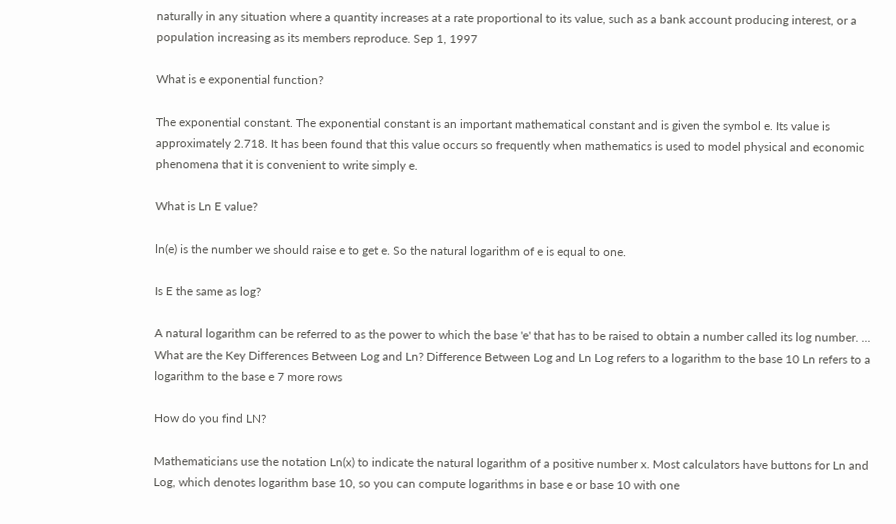naturally in any situation where a quantity increases at a rate proportional to its value, such as a bank account producing interest, or a population increasing as its members reproduce. Sep 1, 1997

What is e exponential function?

The exponential constant. The exponential constant is an important mathematical constant and is given the symbol e. Its value is approximately 2.718. It has been found that this value occurs so frequently when mathematics is used to model physical and economic phenomena that it is convenient to write simply e.

What is Ln E value?

ln(e) is the number we should raise e to get e. So the natural logarithm of e is equal to one.

Is E the same as log?

A natural logarithm can be referred to as the power to which the base 'e' that has to be raised to obtain a number called its log number. ... What are the Key Differences Between Log and Ln? Difference Between Log and Ln Log refers to a logarithm to the base 10 Ln refers to a logarithm to the base e 7 more rows

How do you find LN?

Mathematicians use the notation Ln(x) to indicate the natural logarithm of a positive number x. Most calculators have buttons for Ln and Log, which denotes logarithm base 10, so you can compute logarithms in base e or base 10 with one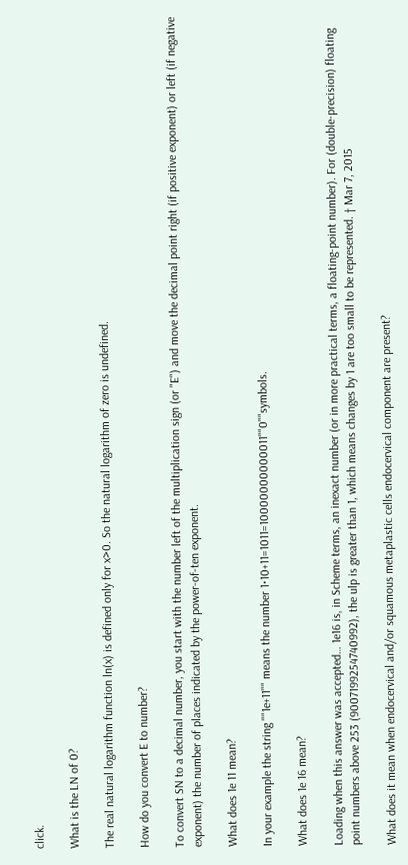click.

What is the LN of 0?

The real natural logarithm function ln(x) is defined only for x>0. So the natural logarithm of zero is undefined.

How do you convert E to number?

To convert SN to a decimal number, you start with the number left of the multiplication sign (or "E") and move the decimal point right (if positive exponent) or left (if negative exponent) the number of places indicated by the power-of-ten exponent.

What does 1e 11 mean?

In your example the string ""1e+11"" means the number 1⋅10+11=1011=10000000000011""0""symbols.

What does 1e 16 mean?

Loading when this answer was accepted… 1e16 is, in Scheme terms, an inexact number (or in more practical terms, a floating-point number). For (double-precision) floating point numbers above 253 (9007199254740992), the ulp is greater than 1, which means changes by 1 are too small to be represented. † Mar 7, 2015

What does it mean when endocervical and/or squamous metaplastic cells endocervical component are present?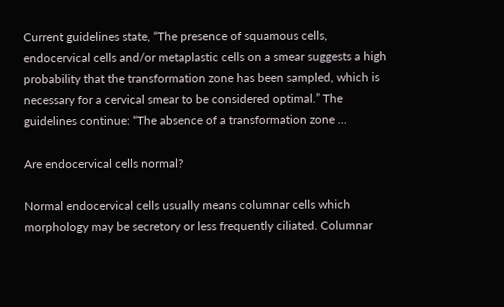Current guidelines state, “The presence of squamous cells, endocervical cells and/or metaplastic cells on a smear suggests a high probability that the transformation zone has been sampled, which is necessary for a cervical smear to be considered optimal.” The guidelines continue: “The absence of a transformation zone ...

Are endocervical cells normal?

Normal endocervical cells usually means columnar cells which morphology may be secretory or less frequently ciliated. Columnar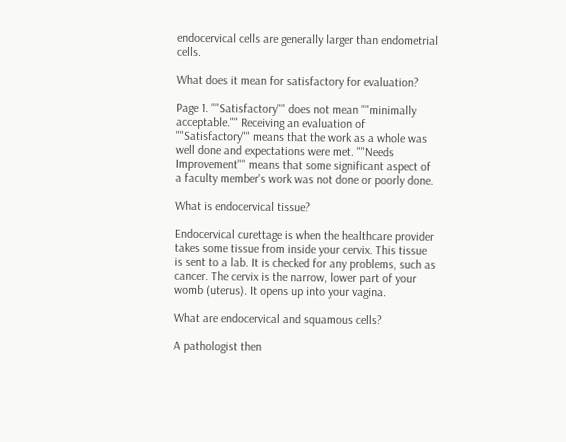endocervical cells are generally larger than endometrial cells.

What does it mean for satisfactory for evaluation?

Page 1. ""Satisfactory"" does not mean ""minimally acceptable."" Receiving an evaluation of ""Satisfactory"" means that the work as a whole was well done and expectations were met. ""Needs Improvement"" means that some significant aspect of a faculty member's work was not done or poorly done.

What is endocervical tissue?

Endocervical curettage is when the healthcare provider takes some tissue from inside your cervix. This tissue is sent to a lab. It is checked for any problems, such as cancer. The cervix is the narrow, lower part of your womb (uterus). It opens up into your vagina.

What are endocervical and squamous cells?

A pathologist then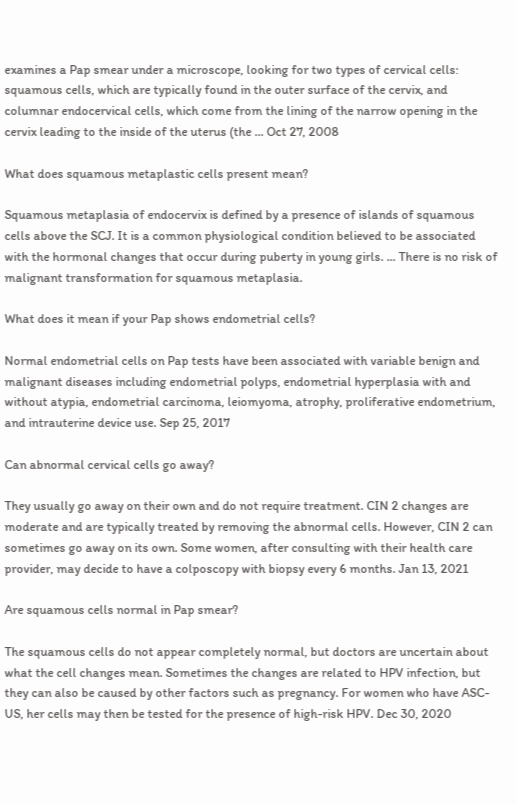examines a Pap smear under a microscope, looking for two types of cervical cells: squamous cells, which are typically found in the outer surface of the cervix, and columnar endocervical cells, which come from the lining of the narrow opening in the cervix leading to the inside of the uterus (the ... Oct 27, 2008

What does squamous metaplastic cells present mean?

Squamous metaplasia of endocervix is defined by a presence of islands of squamous cells above the SCJ. It is a common physiological condition believed to be associated with the hormonal changes that occur during puberty in young girls. ... There is no risk of malignant transformation for squamous metaplasia.

What does it mean if your Pap shows endometrial cells?

Normal endometrial cells on Pap tests have been associated with variable benign and malignant diseases including endometrial polyps, endometrial hyperplasia with and without atypia, endometrial carcinoma, leiomyoma, atrophy, proliferative endometrium, and intrauterine device use. Sep 25, 2017

Can abnormal cervical cells go away?

They usually go away on their own and do not require treatment. CIN 2 changes are moderate and are typically treated by removing the abnormal cells. However, CIN 2 can sometimes go away on its own. Some women, after consulting with their health care provider, may decide to have a colposcopy with biopsy every 6 months. Jan 13, 2021

Are squamous cells normal in Pap smear?

The squamous cells do not appear completely normal, but doctors are uncertain about what the cell changes mean. Sometimes the changes are related to HPV infection, but they can also be caused by other factors such as pregnancy. For women who have ASC-US, her cells may then be tested for the presence of high-risk HPV. Dec 30, 2020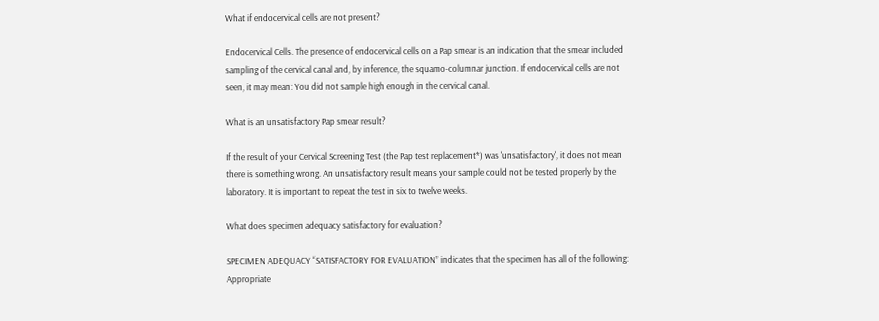What if endocervical cells are not present?

Endocervical Cells. The presence of endocervical cells on a Pap smear is an indication that the smear included sampling of the cervical canal and, by inference, the squamo-columnar junction. If endocervical cells are not seen, it may mean: You did not sample high enough in the cervical canal.

What is an unsatisfactory Pap smear result?

If the result of your Cervical Screening Test (the Pap test replacement*) was 'unsatisfactory', it does not mean there is something wrong. An unsatisfactory result means your sample could not be tested properly by the laboratory. It is important to repeat the test in six to twelve weeks.

What does specimen adequacy satisfactory for evaluation?

SPECIMEN ADEQUACY “SATISFACTORY FOR EVALUATION” indicates that the specimen has all of the following: Appropriate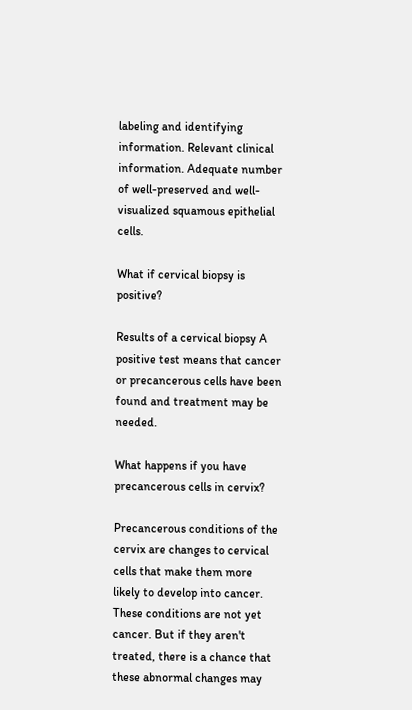labeling and identifying information. Relevant clinical information. Adequate number of well-preserved and well-visualized squamous epithelial cells.

What if cervical biopsy is positive?

Results of a cervical biopsy A positive test means that cancer or precancerous cells have been found and treatment may be needed.

What happens if you have precancerous cells in cervix?

Precancerous conditions of the cervix are changes to cervical cells that make them more likely to develop into cancer. These conditions are not yet cancer. But if they aren't treated, there is a chance that these abnormal changes may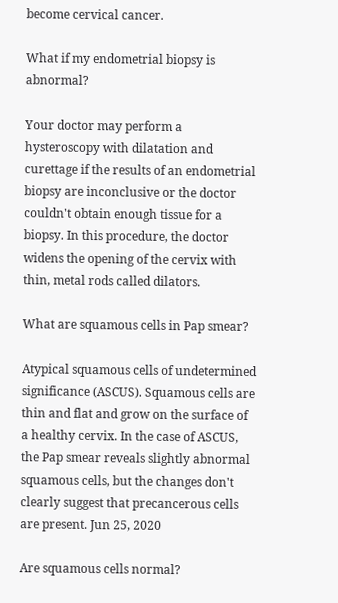become cervical cancer.

What if my endometrial biopsy is abnormal?

Your doctor may perform a hysteroscopy with dilatation and curettage if the results of an endometrial biopsy are inconclusive or the doctor couldn't obtain enough tissue for a biopsy. In this procedure, the doctor widens the opening of the cervix with thin, metal rods called dilators.

What are squamous cells in Pap smear?

Atypical squamous cells of undetermined significance (ASCUS). Squamous cells are thin and flat and grow on the surface of a healthy cervix. In the case of ASCUS, the Pap smear reveals slightly abnormal squamous cells, but the changes don't clearly suggest that precancerous cells are present. Jun 25, 2020

Are squamous cells normal?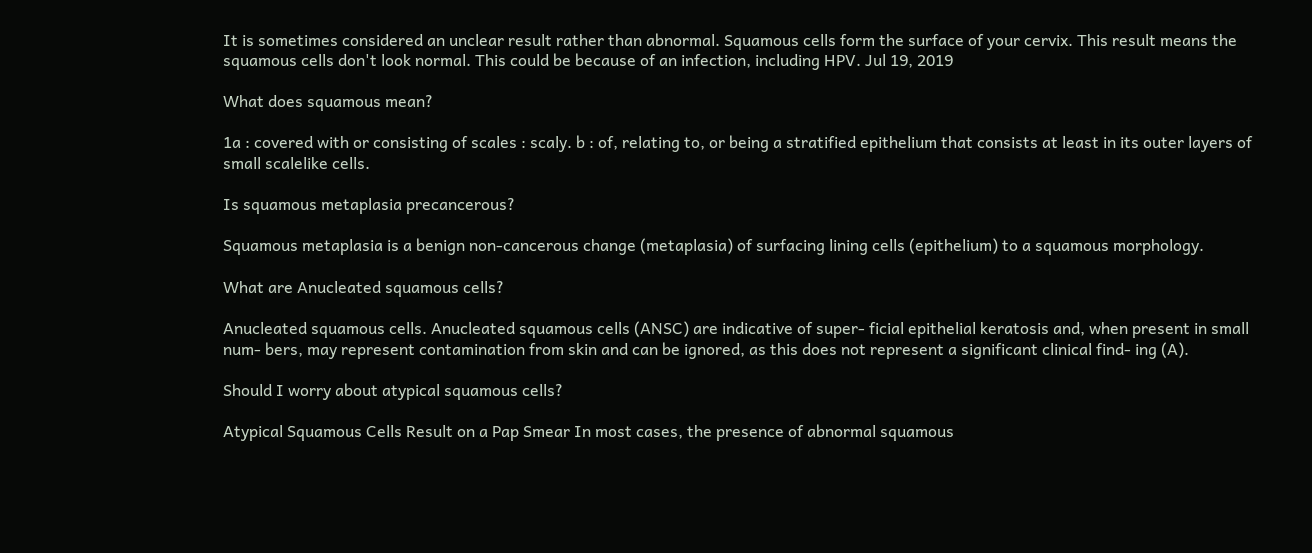It is sometimes considered an unclear result rather than abnormal. Squamous cells form the surface of your cervix. This result means the squamous cells don't look normal. This could be because of an infection, including HPV. Jul 19, 2019

What does squamous mean?

1a : covered with or consisting of scales : scaly. b : of, relating to, or being a stratified epithelium that consists at least in its outer layers of small scalelike cells.

Is squamous metaplasia precancerous?

Squamous metaplasia is a benign non-cancerous change (metaplasia) of surfacing lining cells (epithelium) to a squamous morphology.

What are Anucleated squamous cells?

Anucleated squamous cells. Anucleated squamous cells (ANSC) are indicative of super- ficial epithelial keratosis and, when present in small num- bers, may represent contamination from skin and can be ignored, as this does not represent a significant clinical find- ing (A).

Should I worry about atypical squamous cells?

Atypical Squamous Cells Result on a Pap Smear In most cases, the presence of abnormal squamous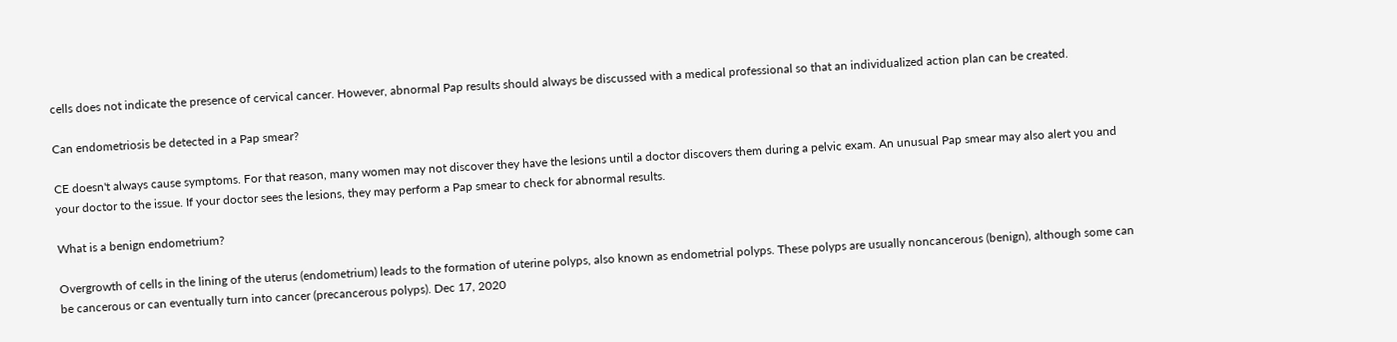cells does not indicate the presence of cervical cancer. However, abnormal Pap results should always be discussed with a medical professional so that an individualized action plan can be created.

Can endometriosis be detected in a Pap smear?

CE doesn't always cause symptoms. For that reason, many women may not discover they have the lesions until a doctor discovers them during a pelvic exam. An unusual Pap smear may also alert you and your doctor to the issue. If your doctor sees the lesions, they may perform a Pap smear to check for abnormal results.

What is a benign endometrium?

Overgrowth of cells in the lining of the uterus (endometrium) leads to the formation of uterine polyps, also known as endometrial polyps. These polyps are usually noncancerous (benign), although some can be cancerous or can eventually turn into cancer (precancerous polyps). Dec 17, 2020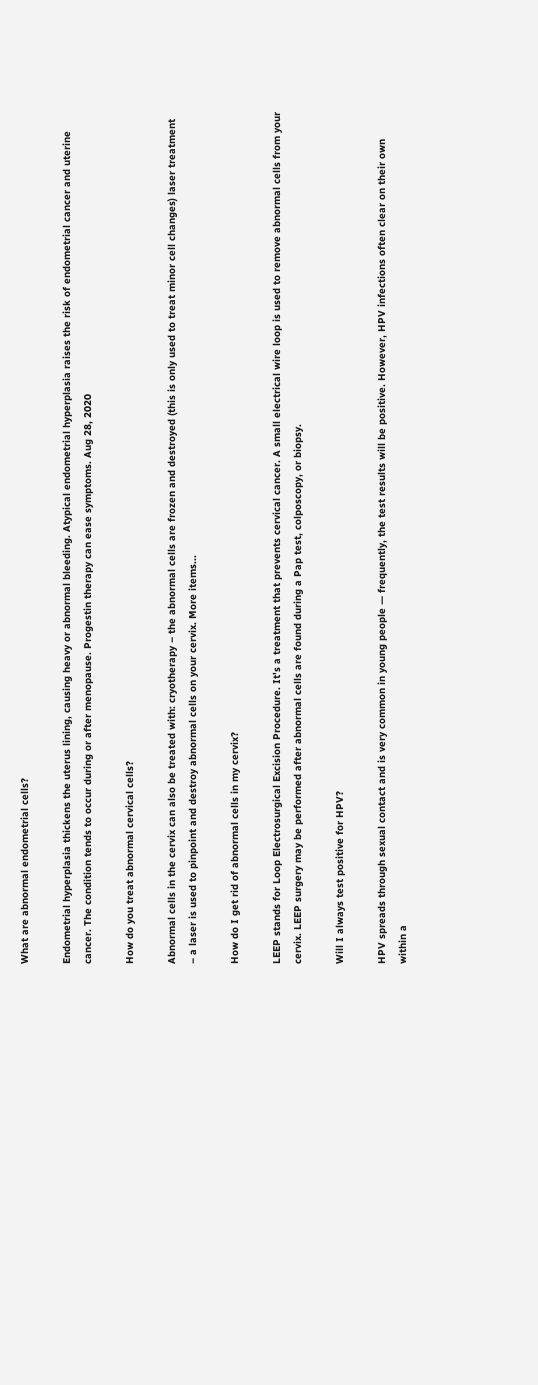What are abnormal endometrial cells?

Endometrial hyperplasia thickens the uterus lining, causing heavy or abnormal bleeding. Atypical endometrial hyperplasia raises the risk of endometrial cancer and uterine cancer. The condition tends to occur during or after menopause. Progestin therapy can ease symptoms. Aug 28, 2020

How do you treat abnormal cervical cells?

Abnormal cells in the cervix can also be treated with: cryotherapy – the abnormal cells are frozen and destroyed (this is only used to treat minor cell changes) laser treatment – a laser is used to pinpoint and destroy abnormal cells on your cervix. More items...

How do I get rid of abnormal cells in my cervix?

LEEP stands for Loop Electrosurgical Excision Procedure. It's a treatment that prevents cervical cancer. A small electrical wire loop is used to remove abnormal cells from your cervix. LEEP surgery may be performed after abnormal cells are found during a Pap test, colposcopy, or biopsy.

Will I always test positive for HPV?

HPV spreads through sexual contact and is very common in young people — frequently, the test results will be positive. However, HPV infections often clear on their own within a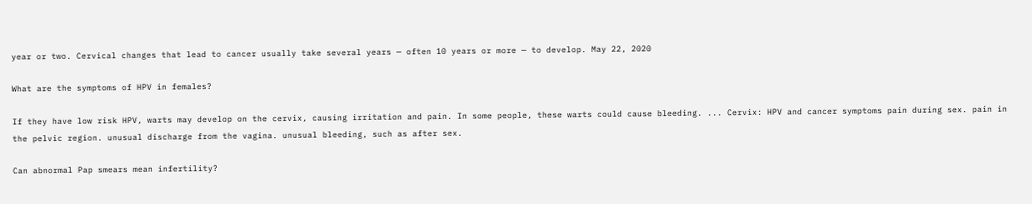year or two. Cervical changes that lead to cancer usually take several years — often 10 years or more — to develop. May 22, 2020

What are the symptoms of HPV in females?

If they have low risk HPV, warts may develop on the cervix, causing irritation and pain. In some people, these warts could cause bleeding. ... Cervix: HPV and cancer symptoms pain during sex. pain in the pelvic region. unusual discharge from the vagina. unusual bleeding, such as after sex.

Can abnormal Pap smears mean infertility?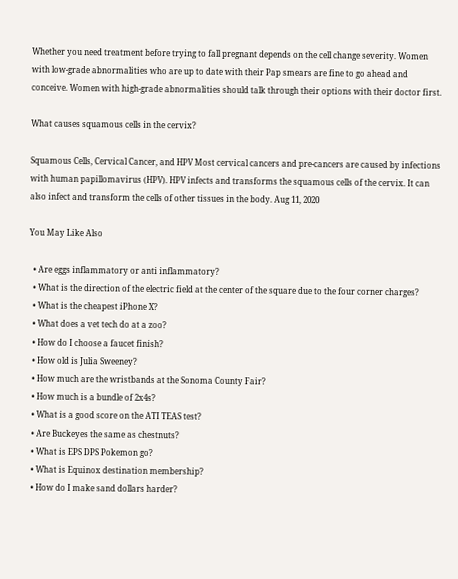Whether you need treatment before trying to fall pregnant depends on the cell change severity. Women with low-grade abnormalities who are up to date with their Pap smears are fine to go ahead and conceive. Women with high-grade abnormalities should talk through their options with their doctor first.

What causes squamous cells in the cervix?

Squamous Cells, Cervical Cancer, and HPV Most cervical cancers and pre-cancers are caused by infections with human papillomavirus (HPV). HPV infects and transforms the squamous cells of the cervix. It can also infect and transform the cells of other tissues in the body. Aug 11, 2020

You May Like Also

  • Are eggs inflammatory or anti inflammatory?
  • What is the direction of the electric field at the center of the square due to the four corner charges?
  • What is the cheapest iPhone X?
  • What does a vet tech do at a zoo?
  • How do I choose a faucet finish?
  • How old is Julia Sweeney?
  • How much are the wristbands at the Sonoma County Fair?
  • How much is a bundle of 2x4s?
  • What is a good score on the ATI TEAS test?
  • Are Buckeyes the same as chestnuts?
  • What is EPS DPS Pokemon go?
  • What is Equinox destination membership?
  • How do I make sand dollars harder?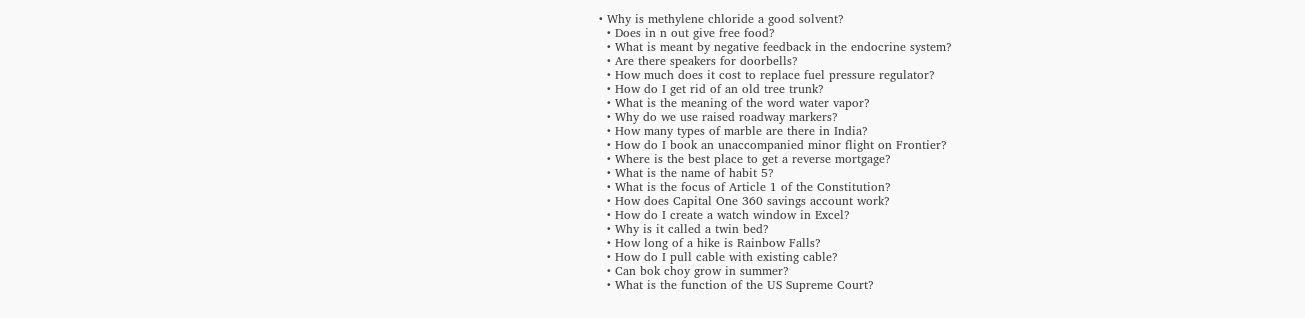• Why is methylene chloride a good solvent?
  • Does in n out give free food?
  • What is meant by negative feedback in the endocrine system?
  • Are there speakers for doorbells?
  • How much does it cost to replace fuel pressure regulator?
  • How do I get rid of an old tree trunk?
  • What is the meaning of the word water vapor?
  • Why do we use raised roadway markers?
  • How many types of marble are there in India?
  • How do I book an unaccompanied minor flight on Frontier?
  • Where is the best place to get a reverse mortgage?
  • What is the name of habit 5?
  • What is the focus of Article 1 of the Constitution?
  • How does Capital One 360 savings account work?
  • How do I create a watch window in Excel?
  • Why is it called a twin bed?
  • How long of a hike is Rainbow Falls?
  • How do I pull cable with existing cable?
  • Can bok choy grow in summer?
  • What is the function of the US Supreme Court?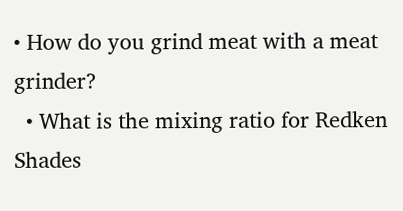• How do you grind meat with a meat grinder?
  • What is the mixing ratio for Redken Shades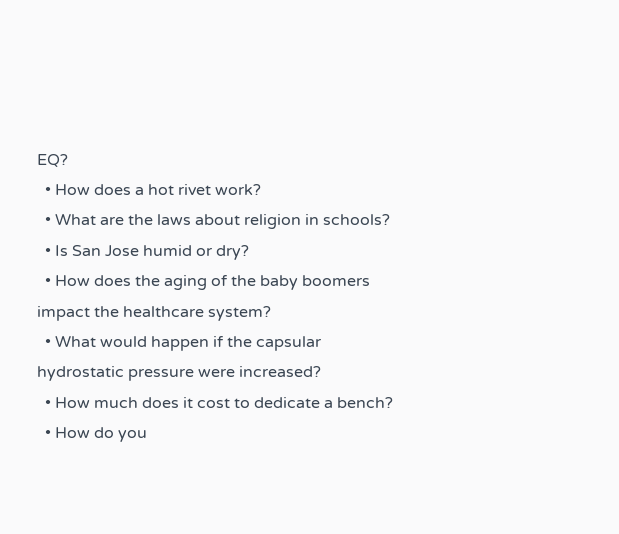EQ?
  • How does a hot rivet work?
  • What are the laws about religion in schools?
  • Is San Jose humid or dry?
  • How does the aging of the baby boomers impact the healthcare system?
  • What would happen if the capsular hydrostatic pressure were increased?
  • How much does it cost to dedicate a bench?
  • How do you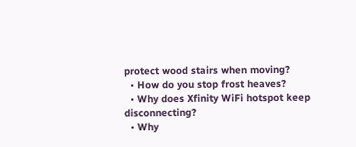protect wood stairs when moving?
  • How do you stop frost heaves?
  • Why does Xfinity WiFi hotspot keep disconnecting?
  • Why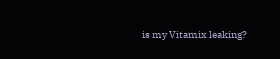is my Vitamix leaking?